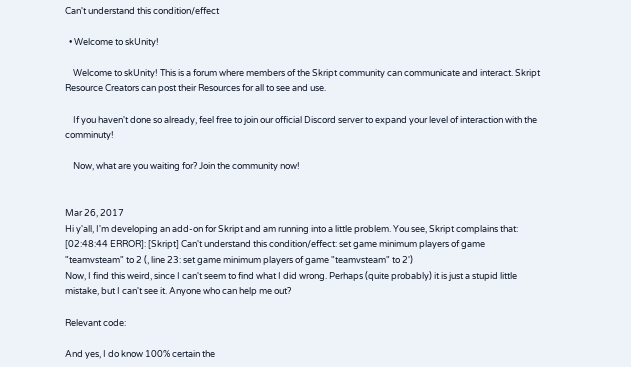Can't understand this condition/effect

  • Welcome to skUnity!

    Welcome to skUnity! This is a forum where members of the Skript community can communicate and interact. Skript Resource Creators can post their Resources for all to see and use.

    If you haven't done so already, feel free to join our official Discord server to expand your level of interaction with the comminuty!

    Now, what are you waiting for? Join the community now!


Mar 26, 2017
Hi y'all, I'm developing an add-on for Skript and am running into a little problem. You see, Skript complains that:
[02:48:44 ERROR]: [Skript] Can't understand this condition/effect: set game minimum players of game "teamvsteam" to 2 (, line 23: set game minimum players of game "teamvsteam" to 2')
Now, I find this weird, since I can't seem to find what I did wrong. Perhaps (quite probably) it is just a stupid little mistake, but I can't see it. Anyone who can help me out?

Relevant code:

And yes, I do know 100% certain the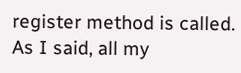register method is called. As I said, all my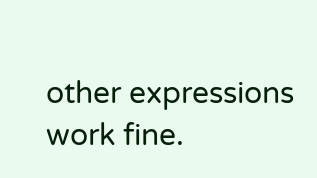other expressions work fine.